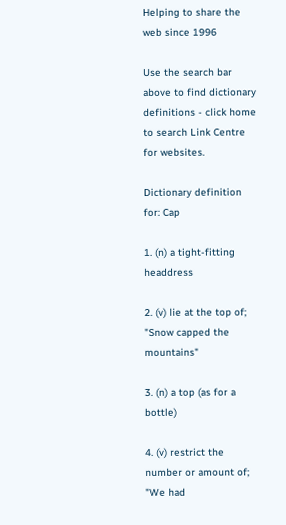Helping to share the web since 1996

Use the search bar above to find dictionary definitions - click home to search Link Centre for websites.

Dictionary definition for: Cap

1. (n) a tight-fitting headdress

2. (v) lie at the top of; "Snow capped the mountains"

3. (n) a top (as for a bottle)

4. (v) restrict the number or amount of; "We had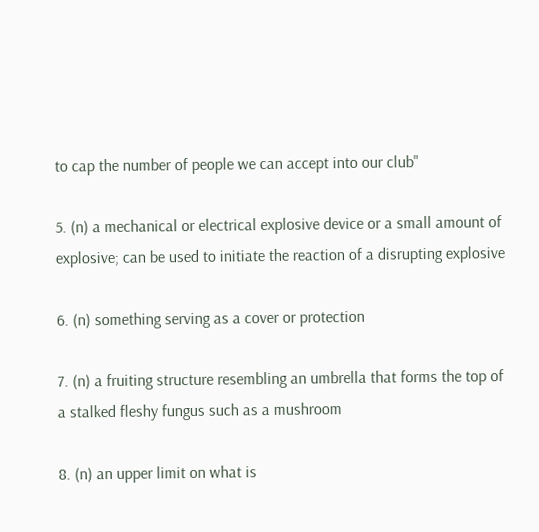to cap the number of people we can accept into our club"

5. (n) a mechanical or electrical explosive device or a small amount of explosive; can be used to initiate the reaction of a disrupting explosive

6. (n) something serving as a cover or protection

7. (n) a fruiting structure resembling an umbrella that forms the top of a stalked fleshy fungus such as a mushroom

8. (n) an upper limit on what is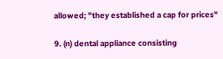allowed; "they established a cap for prices"

9. (n) dental appliance consisting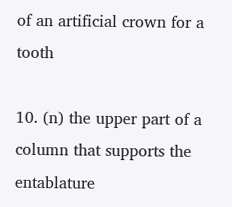of an artificial crown for a tooth

10. (n) the upper part of a column that supports the entablature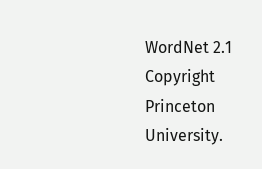WordNet 2.1 Copyright Princeton University.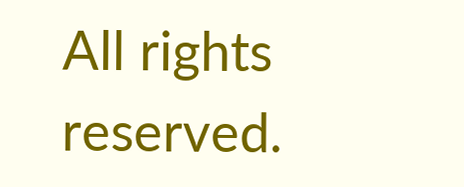All rights reserved.